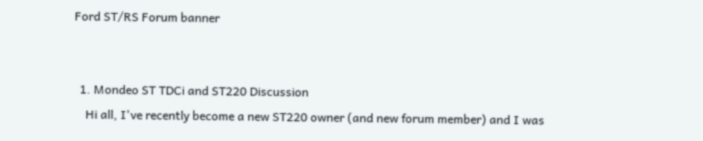Ford ST/RS Forum banner


  1. Mondeo ST TDCi and ST220 Discussion
    Hi all, I've recently become a new ST220 owner (and new forum member) and I was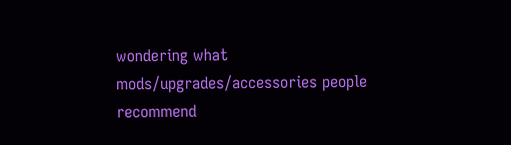wondering what mods/upgrades/accessories people recommend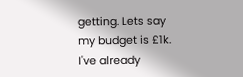getting. Lets say my budget is £1k. I've already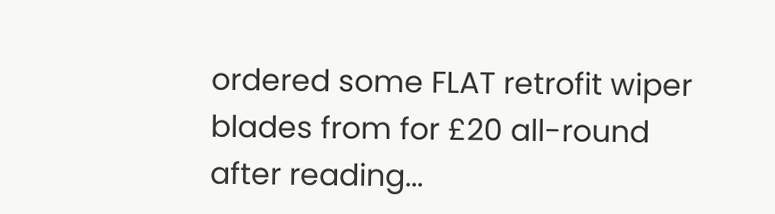ordered some FLAT retrofit wiper blades from for £20 all-round after reading...